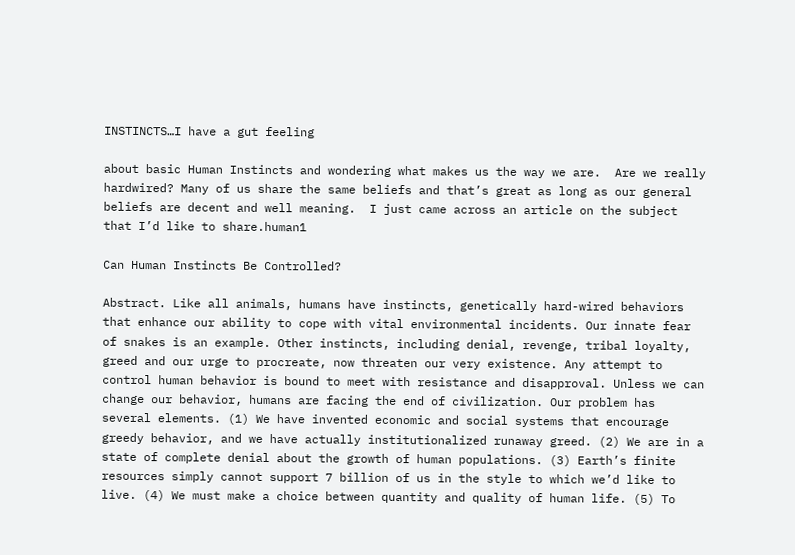INSTINCTS…I have a gut feeling

about basic Human Instincts and wondering what makes us the way we are.  Are we really hardwired? Many of us share the same beliefs and that’s great as long as our general beliefs are decent and well meaning.  I just came across an article on the subject that I’d like to share.human1

Can Human Instincts Be Controlled?

Abstract. Like all animals, humans have instincts, genetically hard-wired behaviors that enhance our ability to cope with vital environmental incidents. Our innate fear of snakes is an example. Other instincts, including denial, revenge, tribal loyalty, greed and our urge to procreate, now threaten our very existence. Any attempt to control human behavior is bound to meet with resistance and disapproval. Unless we can change our behavior, humans are facing the end of civilization. Our problem has several elements. (1) We have invented economic and social systems that encourage greedy behavior, and we have actually institutionalized runaway greed. (2) We are in a state of complete denial about the growth of human populations. (3) Earth’s finite resources simply cannot support 7 billion of us in the style to which we’d like to live. (4) We must make a choice between quantity and quality of human life. (5) To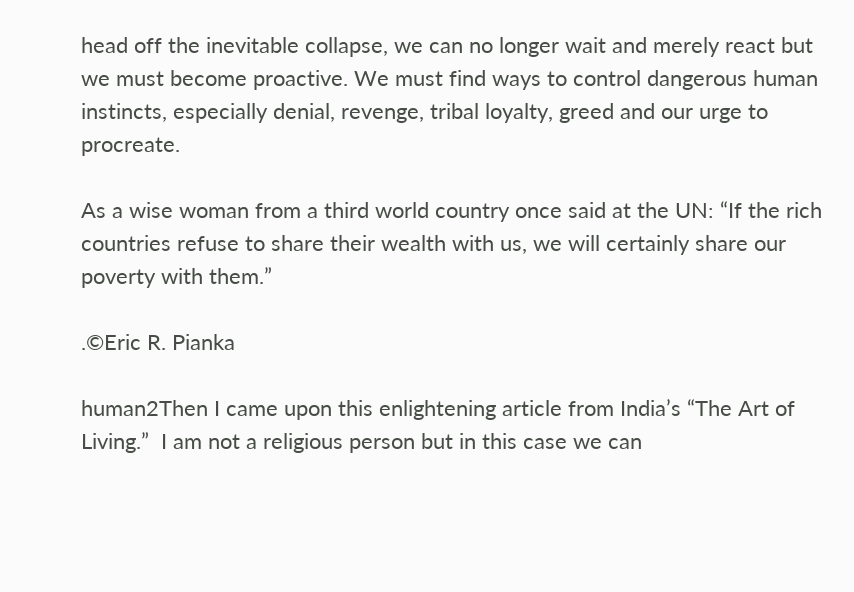head off the inevitable collapse, we can no longer wait and merely react but we must become proactive. We must find ways to control dangerous human instincts, especially denial, revenge, tribal loyalty, greed and our urge to procreate.

As a wise woman from a third world country once said at the UN: “If the rich countries refuse to share their wealth with us, we will certainly share our poverty with them.”

.©Eric R. Pianka

human2Then I came upon this enlightening article from India’s “The Art of Living.”  I am not a religious person but in this case we can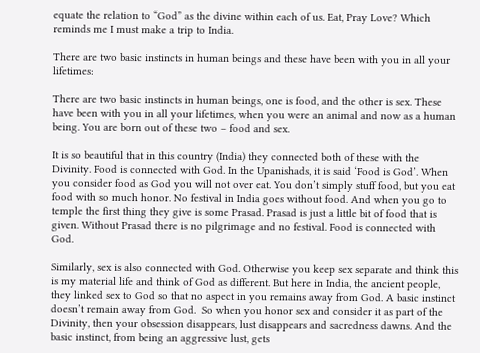equate the relation to “God” as the divine within each of us. Eat, Pray Love? Which reminds me I must make a trip to India.

There are two basic instincts in human beings and these have been with you in all your lifetimes:

There are two basic instincts in human beings, one is food, and the other is sex. These have been with you in all your lifetimes, when you were an animal and now as a human being. You are born out of these two – food and sex.

It is so beautiful that in this country (India) they connected both of these with the Divinity. Food is connected with God. In the Upanishads, it is said ‘Food is God’. When you consider food as God you will not over eat. You don’t simply stuff food, but you eat food with so much honor. No festival in India goes without food. And when you go to temple the first thing they give is some Prasad. Prasad is just a little bit of food that is given. Without Prasad there is no pilgrimage and no festival. Food is connected with God.

Similarly, sex is also connected with God. Otherwise you keep sex separate and think this is my material life and think of God as different. But here in India, the ancient people, they linked sex to God so that no aspect in you remains away from God. A basic instinct doesn’t remain away from God.  So when you honor sex and consider it as part of the Divinity, then your obsession disappears, lust disappears and sacredness dawns. And the basic instinct, from being an aggressive lust, gets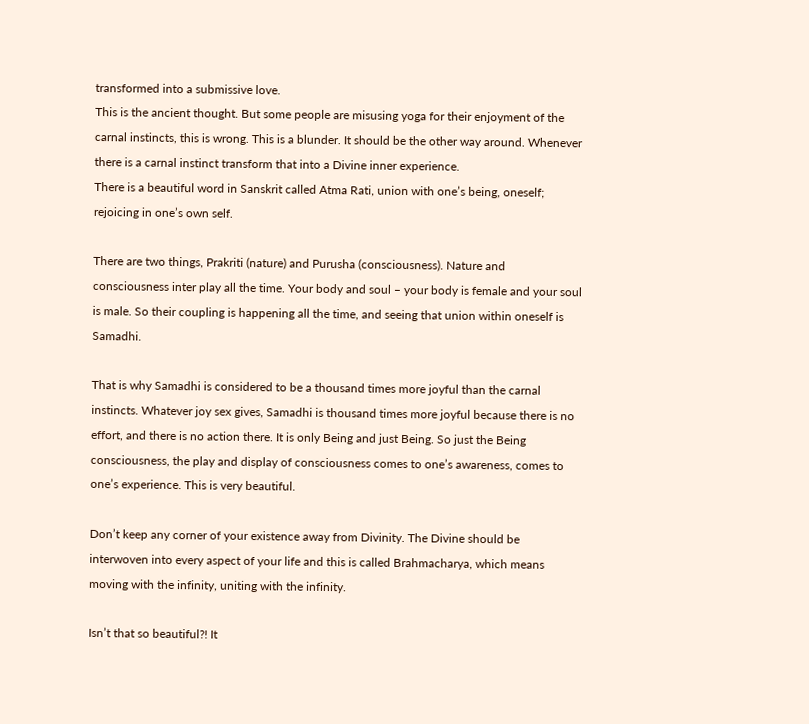transformed into a submissive love.
This is the ancient thought. But some people are misusing yoga for their enjoyment of the carnal instincts, this is wrong. This is a blunder. It should be the other way around. Whenever there is a carnal instinct transform that into a Divine inner experience.
There is a beautiful word in Sanskrit called Atma Rati, union with one’s being, oneself; rejoicing in one’s own self.

There are two things, Prakriti (nature) and Purusha (consciousness). Nature and consciousness inter play all the time. Your body and soul – your body is female and your soul is male. So their coupling is happening all the time, and seeing that union within oneself is Samadhi.

That is why Samadhi is considered to be a thousand times more joyful than the carnal instincts. Whatever joy sex gives, Samadhi is thousand times more joyful because there is no effort, and there is no action there. It is only Being and just Being. So just the Being consciousness, the play and display of consciousness comes to one’s awareness, comes to one’s experience. This is very beautiful.

Don’t keep any corner of your existence away from Divinity. The Divine should be interwoven into every aspect of your life and this is called Brahmacharya, which means moving with the infinity, uniting with the infinity.

Isn’t that so beautiful?! It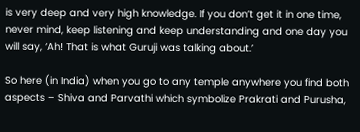is very deep and very high knowledge. If you don’t get it in one time, never mind, keep listening and keep understanding and one day you will say, ‘Ah! That is what Guruji was talking about.’

So here (in India) when you go to any temple anywhere you find both aspects – Shiva and Parvathi which symbolize Prakrati and Purusha,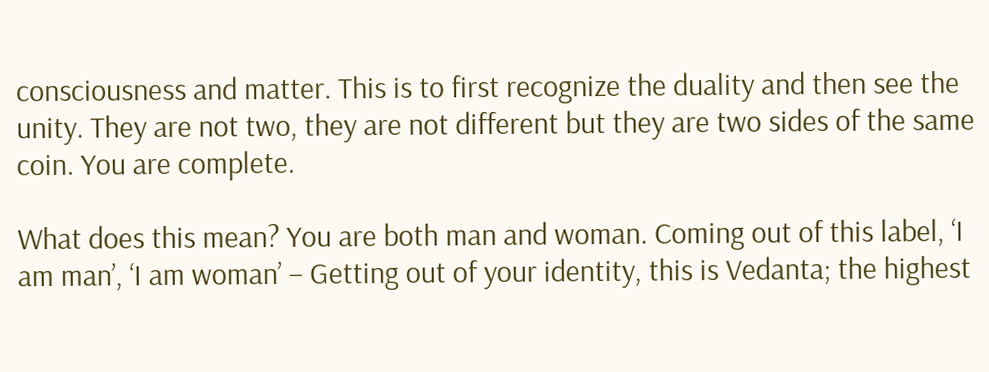consciousness and matter. This is to first recognize the duality and then see the unity. They are not two, they are not different but they are two sides of the same coin. You are complete.

What does this mean? You are both man and woman. Coming out of this label, ‘I am man’, ‘I am woman’ – Getting out of your identity, this is Vedanta; the highest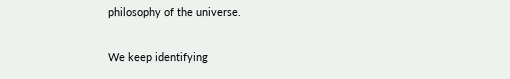philosophy of the universe.

We keep identifying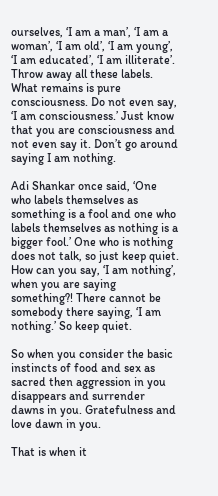ourselves, ‘I am a man’, ‘I am a woman’, ‘I am old’, ‘I am young’, ‘I am educated’, ‘I am illiterate’. Throw away all these labels. What remains is pure consciousness. Do not even say, ‘I am consciousness.’ Just know that you are consciousness and not even say it. Don’t go around saying I am nothing.

Adi Shankar once said, ‘One who labels themselves as something is a fool and one who labels themselves as nothing is a bigger fool.’ One who is nothing does not talk, so just keep quiet. How can you say, ‘I am nothing’, when you are saying something?! There cannot be somebody there saying, ‘I am nothing.’ So keep quiet.

So when you consider the basic instincts of food and sex as sacred then aggression in you disappears and surrender dawns in you. Gratefulness and love dawn in you.

That is when it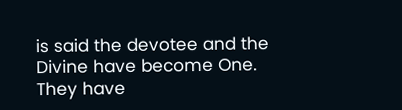is said the devotee and the Divine have become One. They have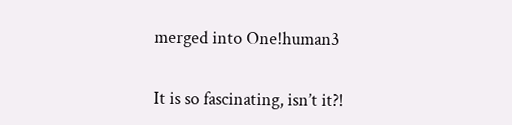merged into One!human3

It is so fascinating, isn’t it?!